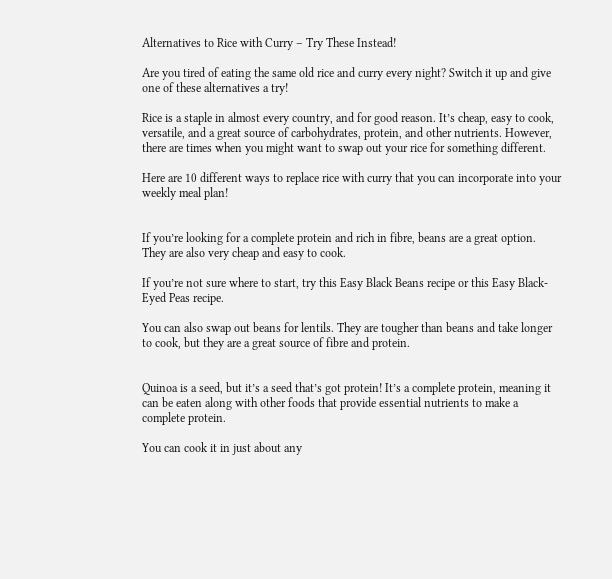Alternatives to Rice with Curry – Try These Instead!

Are you tired of eating the same old rice and curry every night? Switch it up and give one of these alternatives a try!

Rice is a staple in almost every country, and for good reason. It’s cheap, easy to cook, versatile, and a great source of carbohydrates, protein, and other nutrients. However, there are times when you might want to swap out your rice for something different.

Here are 10 different ways to replace rice with curry that you can incorporate into your weekly meal plan!


If you’re looking for a complete protein and rich in fibre, beans are a great option. They are also very cheap and easy to cook.

If you’re not sure where to start, try this Easy Black Beans recipe or this Easy Black-Eyed Peas recipe.

You can also swap out beans for lentils. They are tougher than beans and take longer to cook, but they are a great source of fibre and protein.


Quinoa is a seed, but it’s a seed that’s got protein! It’s a complete protein, meaning it can be eaten along with other foods that provide essential nutrients to make a complete protein.

You can cook it in just about any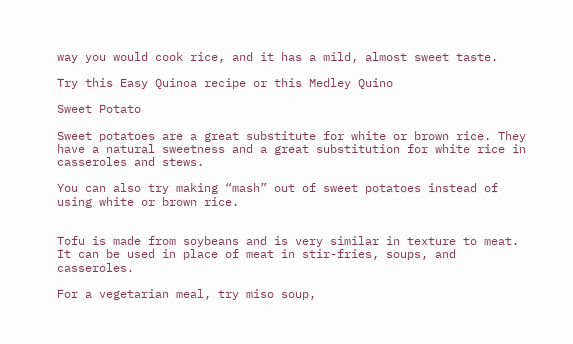way you would cook rice, and it has a mild, almost sweet taste.

Try this Easy Quinoa recipe or this Medley Quino

Sweet Potato

Sweet potatoes are a great substitute for white or brown rice. They have a natural sweetness and a great substitution for white rice in casseroles and stews.

You can also try making “mash” out of sweet potatoes instead of using white or brown rice.


Tofu is made from soybeans and is very similar in texture to meat. It can be used in place of meat in stir-fries, soups, and casseroles.

For a vegetarian meal, try miso soup,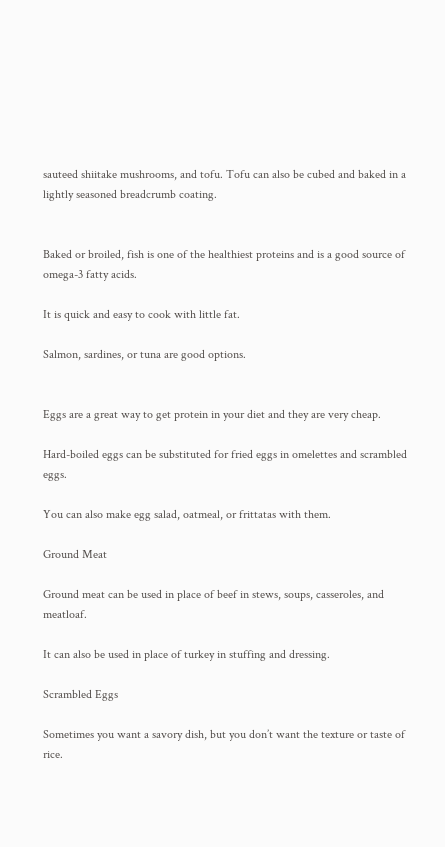sauteed shiitake mushrooms, and tofu. Tofu can also be cubed and baked in a lightly seasoned breadcrumb coating.


Baked or broiled, fish is one of the healthiest proteins and is a good source of omega-3 fatty acids.

It is quick and easy to cook with little fat.

Salmon, sardines, or tuna are good options.


Eggs are a great way to get protein in your diet and they are very cheap.

Hard-boiled eggs can be substituted for fried eggs in omelettes and scrambled eggs.

You can also make egg salad, oatmeal, or frittatas with them.

Ground Meat

Ground meat can be used in place of beef in stews, soups, casseroles, and meatloaf.

It can also be used in place of turkey in stuffing and dressing.

Scrambled Eggs

Sometimes you want a savory dish, but you don’t want the texture or taste of rice.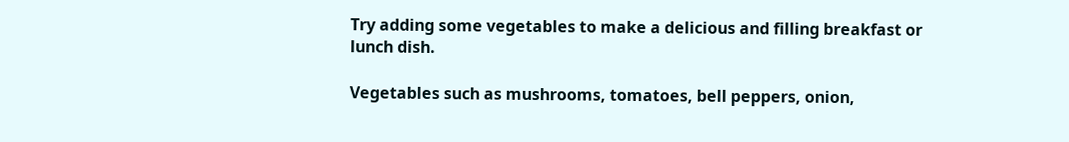Try adding some vegetables to make a delicious and filling breakfast or lunch dish.

Vegetables such as mushrooms, tomatoes, bell peppers, onion,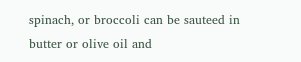spinach, or broccoli can be sauteed in butter or olive oil and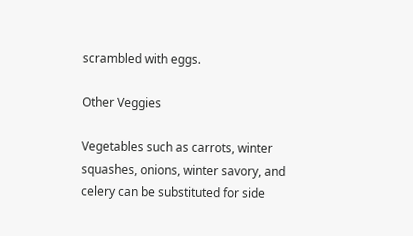scrambled with eggs.

Other Veggies

Vegetables such as carrots, winter squashes, onions, winter savory, and celery can be substituted for side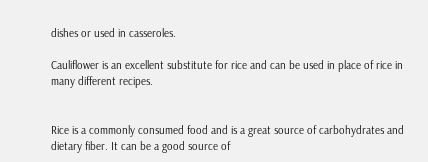dishes or used in casseroles.

Cauliflower is an excellent substitute for rice and can be used in place of rice in many different recipes.


Rice is a commonly consumed food and is a great source of carbohydrates and dietary fiber. It can be a good source of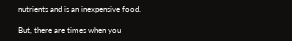nutrients and is an inexpensive food.

But, there are times when you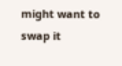might want to swap it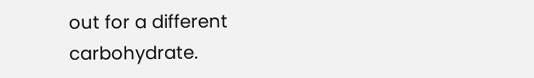out for a different carbohydrate.